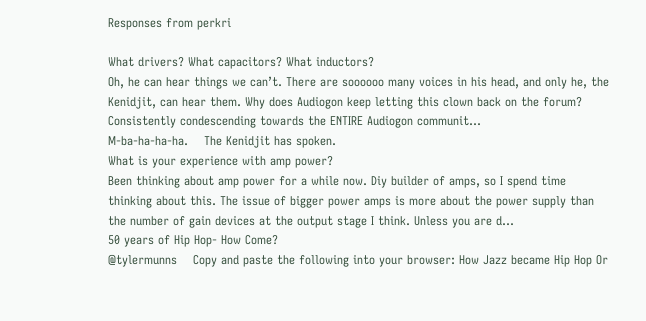Responses from perkri

What drivers? What capacitors? What inductors?
Oh, he can hear things we can’t. There are soooooo many voices in his head, and only he, the Kenidjit, can hear them. Why does Audiogon keep letting this clown back on the forum?    Consistently condescending towards the ENTIRE Audiogon communit...
M-ba-ha-ha-ha.    The Kenidjit has spoken.
What is your experience with amp power?
Been thinking about amp power for a while now. Diy builder of amps, so I spend time thinking about this. The issue of bigger power amps is more about the power supply than the number of gain devices at the output stage I think. Unless you are d...
50 years of Hip Hop- How Come?
@tylermunns    Copy and paste the following into your browser: How Jazz became Hip Hop Or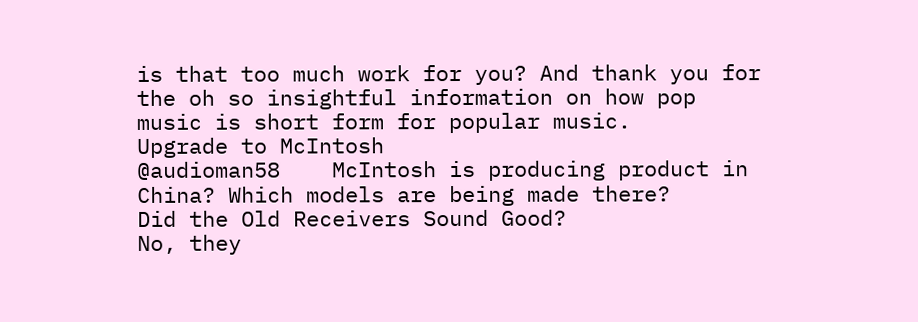is that too much work for you? And thank you for the oh so insightful information on how pop music is short form for popular music.
Upgrade to McIntosh
@audioman58    McIntosh is producing product in China? Which models are being made there?
Did the Old Receivers Sound Good?
No, they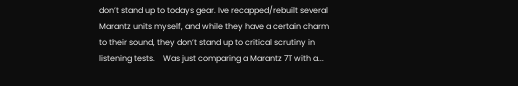don’t stand up to todays gear. Ive recapped/rebuilt several Marantz units myself, and while they have a certain charm to their sound, they don’t stand up to critical scrutiny in listening tests.    Was just comparing a Marantz 7T with a...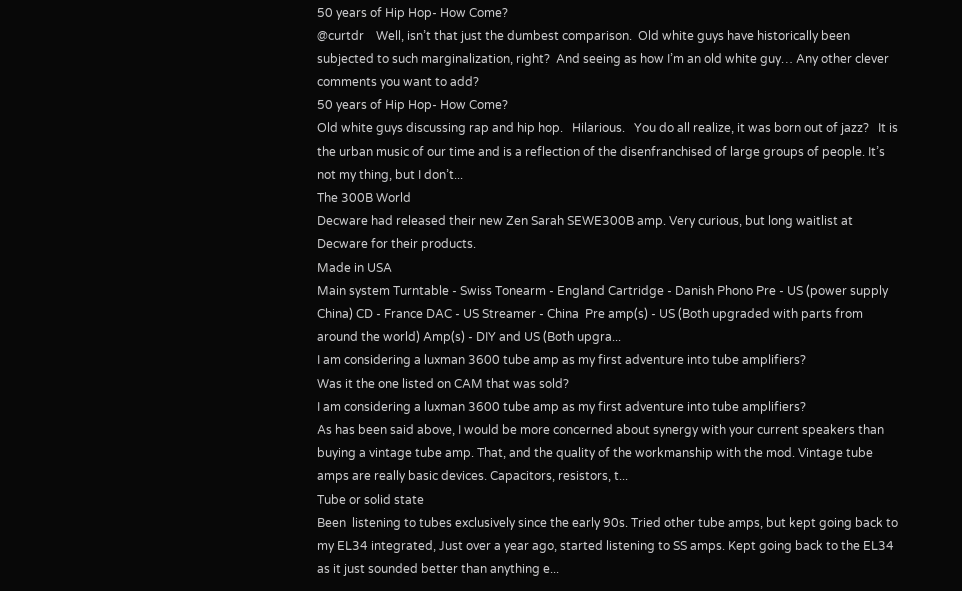50 years of Hip Hop- How Come?
@curtdr    Well, isn’t that just the dumbest comparison.  Old white guys have historically been subjected to such marginalization, right?  And seeing as how I’m an old white guy… Any other clever comments you want to add?
50 years of Hip Hop- How Come?
Old white guys discussing rap and hip hop.   Hilarious.   You do all realize, it was born out of jazz?   It is the urban music of our time and is a reflection of the disenfranchised of large groups of people. It’s not my thing, but I don’t...
The 300B World
Decware had released their new Zen Sarah SEWE300B amp. Very curious, but long waitlist at Decware for their products.
Made in USA
Main system Turntable - Swiss Tonearm - England Cartridge - Danish Phono Pre - US (power supply China) CD - France DAC - US Streamer - China  Pre amp(s) - US (Both upgraded with parts from around the world) Amp(s) - DIY and US (Both upgra...
I am considering a luxman 3600 tube amp as my first adventure into tube amplifiers?
Was it the one listed on CAM that was sold?
I am considering a luxman 3600 tube amp as my first adventure into tube amplifiers?
As has been said above, I would be more concerned about synergy with your current speakers than buying a vintage tube amp. That, and the quality of the workmanship with the mod. Vintage tube amps are really basic devices. Capacitors, resistors, t...
Tube or solid state
Been  listening to tubes exclusively since the early 90s. Tried other tube amps, but kept going back to my EL34 integrated, Just over a year ago, started listening to SS amps. Kept going back to the EL34 as it just sounded better than anything e...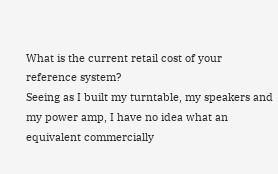What is the current retail cost of your reference system?
Seeing as I built my turntable, my speakers and my power amp, I have no idea what an equivalent commercially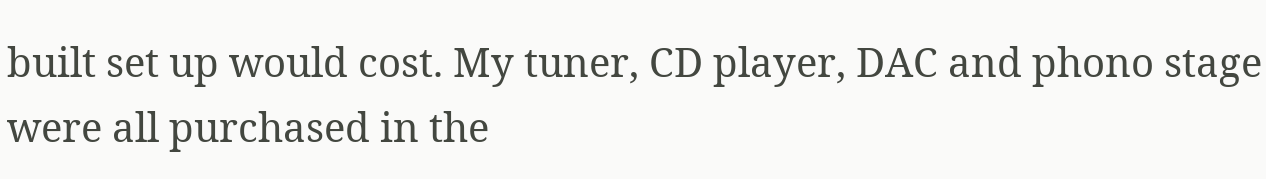built set up would cost. My tuner, CD player, DAC and phono stage were all purchased in the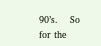90’s.    So for the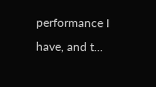performance I have, and t...